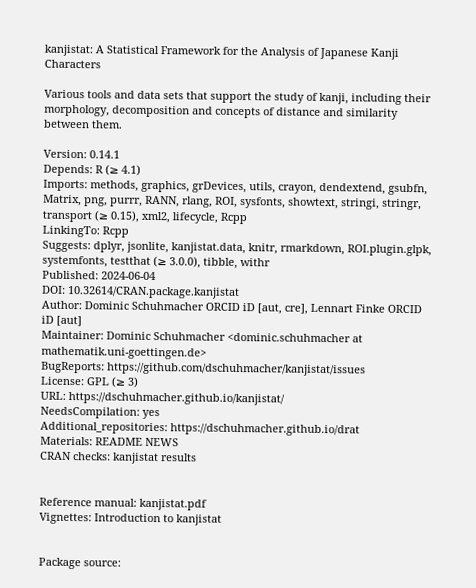kanjistat: A Statistical Framework for the Analysis of Japanese Kanji Characters

Various tools and data sets that support the study of kanji, including their morphology, decomposition and concepts of distance and similarity between them.

Version: 0.14.1
Depends: R (≥ 4.1)
Imports: methods, graphics, grDevices, utils, crayon, dendextend, gsubfn, Matrix, png, purrr, RANN, rlang, ROI, sysfonts, showtext, stringi, stringr, transport (≥ 0.15), xml2, lifecycle, Rcpp
LinkingTo: Rcpp
Suggests: dplyr, jsonlite, kanjistat.data, knitr, rmarkdown, ROI.plugin.glpk, systemfonts, testthat (≥ 3.0.0), tibble, withr
Published: 2024-06-04
DOI: 10.32614/CRAN.package.kanjistat
Author: Dominic Schuhmacher ORCID iD [aut, cre], Lennart Finke ORCID iD [aut]
Maintainer: Dominic Schuhmacher <dominic.schuhmacher at mathematik.uni-goettingen.de>
BugReports: https://github.com/dschuhmacher/kanjistat/issues
License: GPL (≥ 3)
URL: https://dschuhmacher.github.io/kanjistat/
NeedsCompilation: yes
Additional_repositories: https://dschuhmacher.github.io/drat
Materials: README NEWS
CRAN checks: kanjistat results


Reference manual: kanjistat.pdf
Vignettes: Introduction to kanjistat


Package source: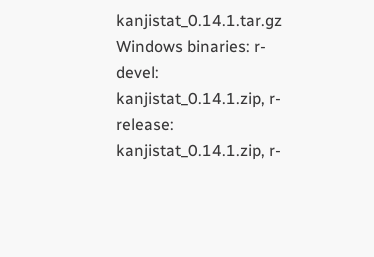kanjistat_0.14.1.tar.gz
Windows binaries: r-devel: kanjistat_0.14.1.zip, r-release: kanjistat_0.14.1.zip, r-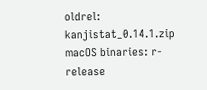oldrel: kanjistat_0.14.1.zip
macOS binaries: r-release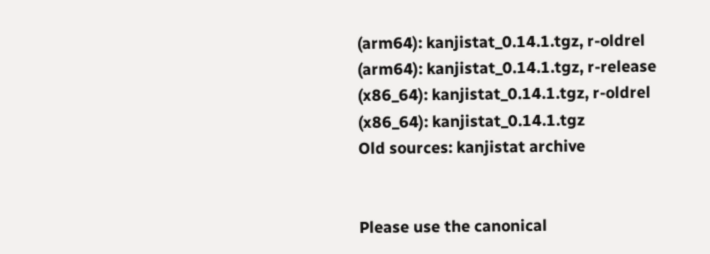(arm64): kanjistat_0.14.1.tgz, r-oldrel (arm64): kanjistat_0.14.1.tgz, r-release (x86_64): kanjistat_0.14.1.tgz, r-oldrel (x86_64): kanjistat_0.14.1.tgz
Old sources: kanjistat archive


Please use the canonical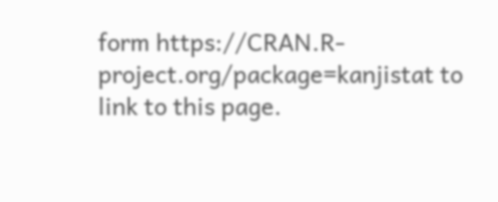form https://CRAN.R-project.org/package=kanjistat to link to this page.